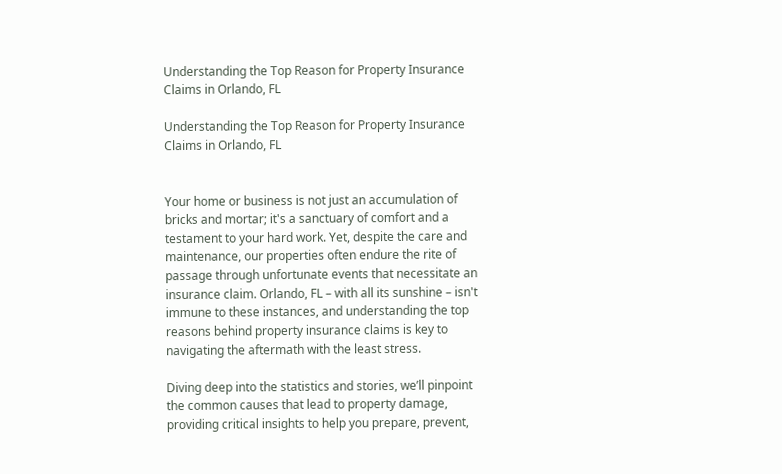Understanding the Top Reason for Property Insurance Claims in Orlando, FL

Understanding the Top Reason for Property Insurance Claims in Orlando, FL


Your home or business is not just an accumulation of bricks and mortar; it's a sanctuary of comfort and a testament to your hard work. Yet, despite the care and maintenance, our properties often endure the rite of passage through unfortunate events that necessitate an insurance claim. Orlando, FL – with all its sunshine – isn't immune to these instances, and understanding the top reasons behind property insurance claims is key to navigating the aftermath with the least stress.

Diving deep into the statistics and stories, we’ll pinpoint the common causes that lead to property damage, providing critical insights to help you prepare, prevent,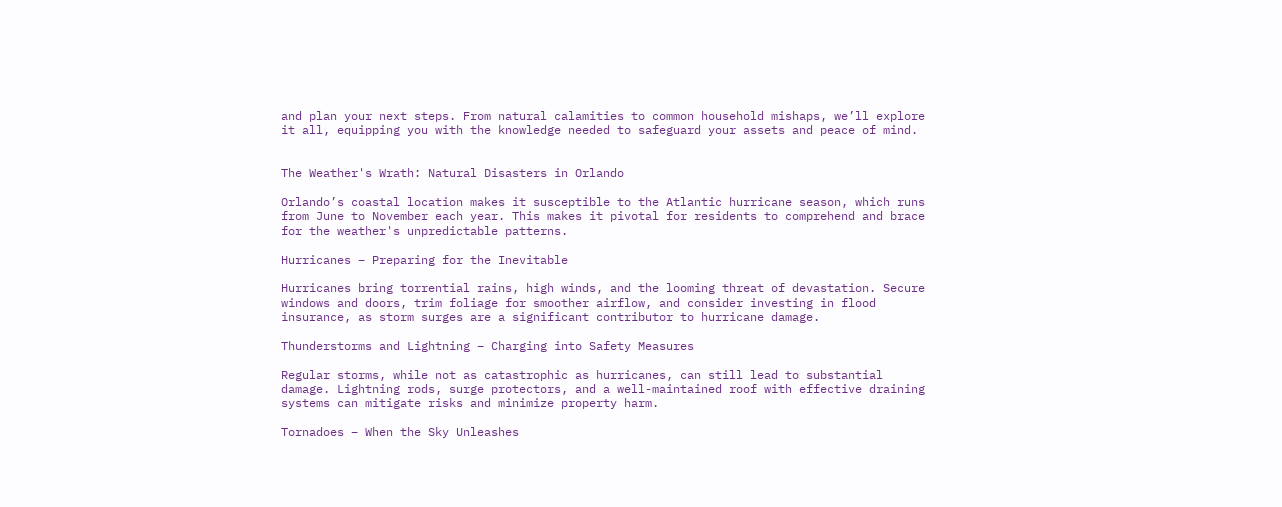and plan your next steps. From natural calamities to common household mishaps, we’ll explore it all, equipping you with the knowledge needed to safeguard your assets and peace of mind.


The Weather's Wrath: Natural Disasters in Orlando

Orlando’s coastal location makes it susceptible to the Atlantic hurricane season, which runs from June to November each year. This makes it pivotal for residents to comprehend and brace for the weather's unpredictable patterns.

Hurricanes – Preparing for the Inevitable

Hurricanes bring torrential rains, high winds, and the looming threat of devastation. Secure windows and doors, trim foliage for smoother airflow, and consider investing in flood insurance, as storm surges are a significant contributor to hurricane damage.

Thunderstorms and Lightning – Charging into Safety Measures

Regular storms, while not as catastrophic as hurricanes, can still lead to substantial damage. Lightning rods, surge protectors, and a well-maintained roof with effective draining systems can mitigate risks and minimize property harm.

Tornadoes – When the Sky Unleashes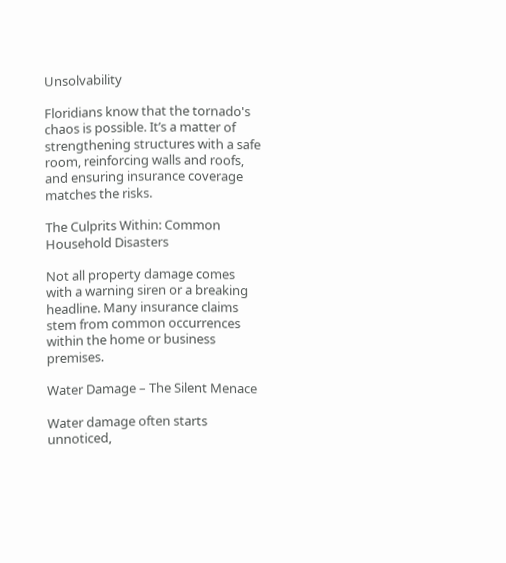Unsolvability

Floridians know that the tornado's chaos is possible. It’s a matter of strengthening structures with a safe room, reinforcing walls and roofs, and ensuring insurance coverage matches the risks.

The Culprits Within: Common Household Disasters

Not all property damage comes with a warning siren or a breaking headline. Many insurance claims stem from common occurrences within the home or business premises.

Water Damage – The Silent Menace

Water damage often starts unnoticed,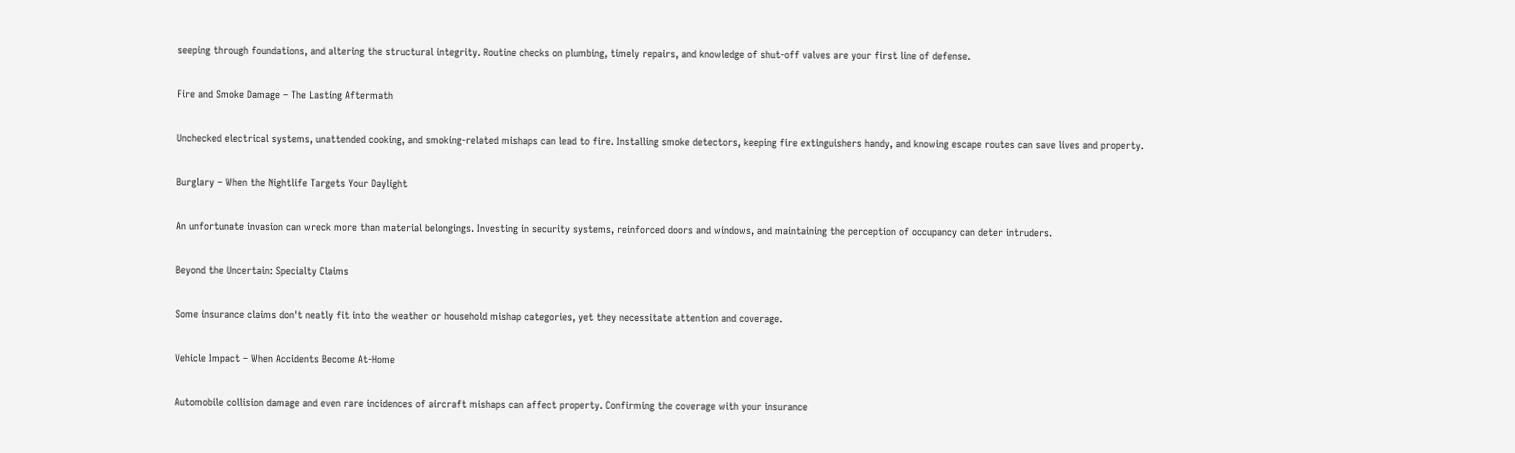seeping through foundations, and altering the structural integrity. Routine checks on plumbing, timely repairs, and knowledge of shut-off valves are your first line of defense.

Fire and Smoke Damage – The Lasting Aftermath

Unchecked electrical systems, unattended cooking, and smoking-related mishaps can lead to fire. Installing smoke detectors, keeping fire extinguishers handy, and knowing escape routes can save lives and property.

Burglary – When the Nightlife Targets Your Daylight

An unfortunate invasion can wreck more than material belongings. Investing in security systems, reinforced doors and windows, and maintaining the perception of occupancy can deter intruders.

Beyond the Uncertain: Specialty Claims

Some insurance claims don't neatly fit into the weather or household mishap categories, yet they necessitate attention and coverage.

Vehicle Impact – When Accidents Become At-Home

Automobile collision damage and even rare incidences of aircraft mishaps can affect property. Confirming the coverage with your insurance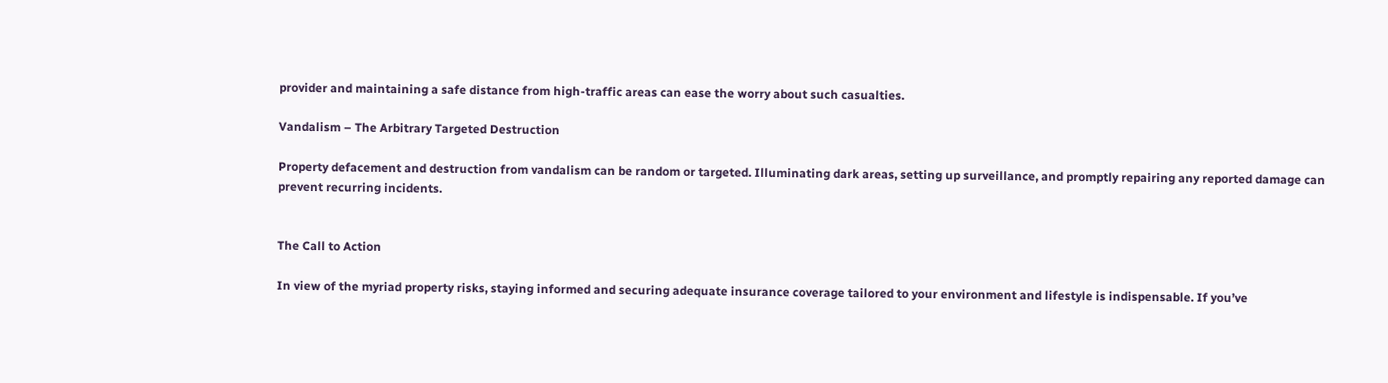provider and maintaining a safe distance from high-traffic areas can ease the worry about such casualties.

Vandalism – The Arbitrary Targeted Destruction

Property defacement and destruction from vandalism can be random or targeted. Illuminating dark areas, setting up surveillance, and promptly repairing any reported damage can prevent recurring incidents.


The Call to Action

In view of the myriad property risks, staying informed and securing adequate insurance coverage tailored to your environment and lifestyle is indispensable. If you’ve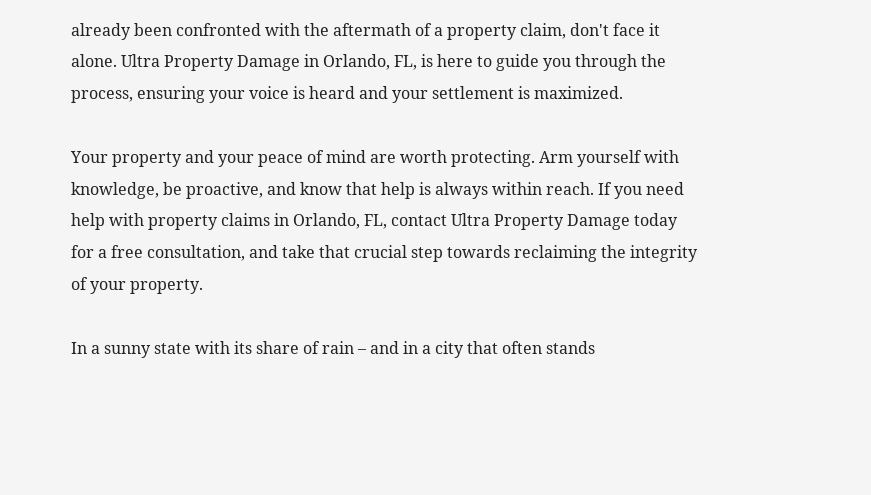already been confronted with the aftermath of a property claim, don't face it alone. Ultra Property Damage in Orlando, FL, is here to guide you through the process, ensuring your voice is heard and your settlement is maximized.

Your property and your peace of mind are worth protecting. Arm yourself with knowledge, be proactive, and know that help is always within reach. If you need help with property claims in Orlando, FL, contact Ultra Property Damage today for a free consultation, and take that crucial step towards reclaiming the integrity of your property.

In a sunny state with its share of rain – and in a city that often stands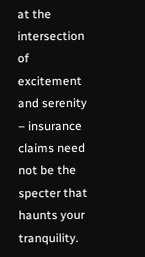at the intersection of excitement and serenity – insurance claims need not be the specter that haunts your tranquility.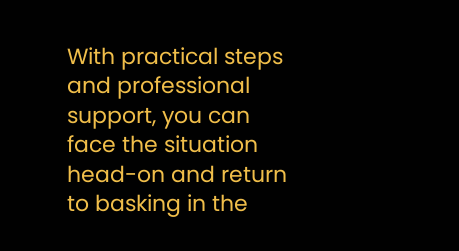With practical steps and professional support, you can face the situation head-on and return to basking in the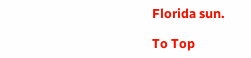Florida sun.

To Top